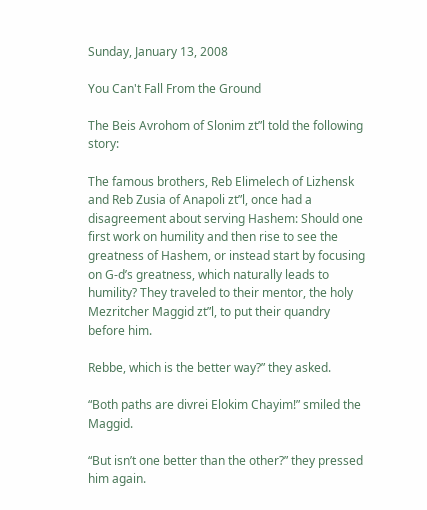Sunday, January 13, 2008

You Can't Fall From the Ground

The Beis Avrohom of Slonim zt”l told the following story:

The famous brothers, Reb Elimelech of Lizhensk and Reb Zusia of Anapoli zt”l, once had a disagreement about serving Hashem: Should one first work on humility and then rise to see the greatness of Hashem, or instead start by focusing on G-d’s greatness, which naturally leads to humility? They traveled to their mentor, the holy Mezritcher Maggid zt”l, to put their quandry before him.

Rebbe, which is the better way?” they asked.

“Both paths are divrei Elokim Chayim!” smiled the Maggid.

“But isn’t one better than the other?” they pressed him again.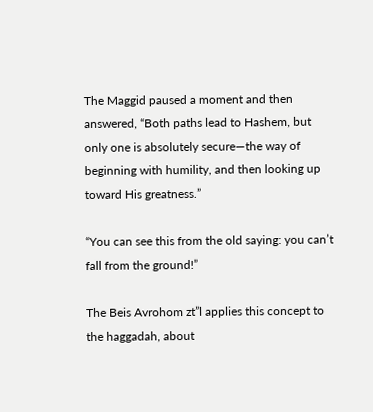The Maggid paused a moment and then answered, “Both paths lead to Hashem, but only one is absolutely secure—the way of beginning with humility, and then looking up toward His greatness.”

“You can see this from the old saying: you can’t fall from the ground!”

The Beis Avrohom zt”l applies this concept to the haggadah, about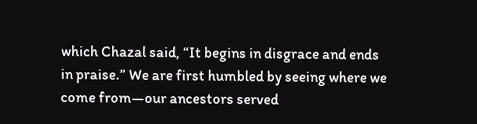which Chazal said, “It begins in disgrace and ends in praise.” We are first humbled by seeing where we come from—our ancestors served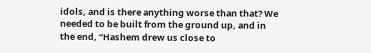idols, and is there anything worse than that? We needed to be built from the ground up, and in the end, “Hashem drew us close to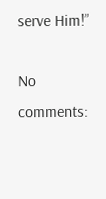serve Him!”

No comments: